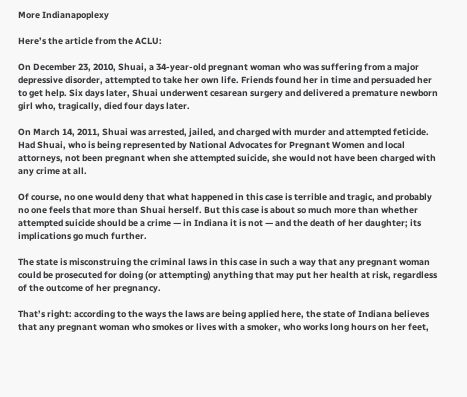More Indianapoplexy

Here’s the article from the ACLU:

On December 23, 2010, Shuai, a 34-year-old pregnant woman who was suffering from a major depressive disorder, attempted to take her own life. Friends found her in time and persuaded her to get help. Six days later, Shuai underwent cesarean surgery and delivered a premature newborn girl who, tragically, died four days later.

On March 14, 2011, Shuai was arrested, jailed, and charged with murder and attempted feticide. Had Shuai, who is being represented by National Advocates for Pregnant Women and local attorneys, not been pregnant when she attempted suicide, she would not have been charged with any crime at all.

Of course, no one would deny that what happened in this case is terrible and tragic, and probably no one feels that more than Shuai herself. But this case is about so much more than whether attempted suicide should be a crime — in Indiana it is not — and the death of her daughter; its implications go much further.

The state is misconstruing the criminal laws in this case in such a way that any pregnant woman could be prosecuted for doing (or attempting) anything that may put her health at risk, regardless of the outcome of her pregnancy.

That’s right: according to the ways the laws are being applied here, the state of Indiana believes that any pregnant woman who smokes or lives with a smoker, who works long hours on her feet,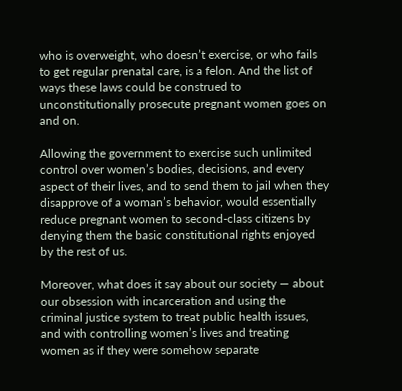who is overweight, who doesn’t exercise, or who fails to get regular prenatal care, is a felon. And the list of ways these laws could be construed to unconstitutionally prosecute pregnant women goes on and on.

Allowing the government to exercise such unlimited control over women’s bodies, decisions, and every aspect of their lives, and to send them to jail when they disapprove of a woman’s behavior, would essentially reduce pregnant women to second-class citizens by denying them the basic constitutional rights enjoyed by the rest of us.

Moreover, what does it say about our society — about our obsession with incarceration and using the criminal justice system to treat public health issues, and with controlling women’s lives and treating women as if they were somehow separate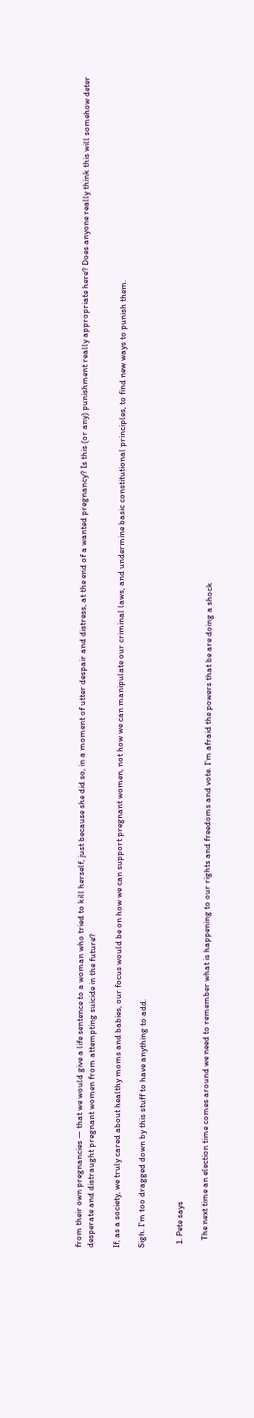from their own pregnancies — that we would give a life sentence to a woman who tried to kill herself, just because she did so, in a moment of utter despair and distress, at the end of a wanted pregnancy? Is this (or any) punishment really appropriate here? Does anyone really think this will somehow deter desperate and distraught pregnant women from attempting suicide in the future?

If, as a society, we truly cared about healthy moms and babies, our focus would be on how we can support pregnant women, not how we can manipulate our criminal laws, and undermine basic constitutional principles, to find new ways to punish them.

Sigh. I’m too dragged down by this stuff to have anything to add.


  1. Pete says

    The next time an election time comes around we need to remember what is happening to our rights and freedoms and vote. I’m afraid the powers that be are doing a shock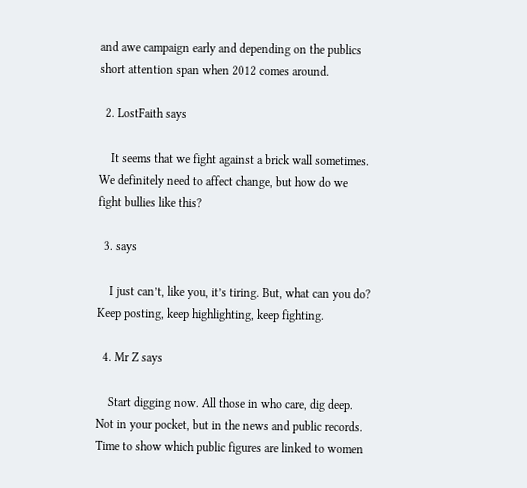and awe campaign early and depending on the publics short attention span when 2012 comes around.

  2. LostFaith says

    It seems that we fight against a brick wall sometimes. We definitely need to affect change, but how do we fight bullies like this?

  3. says

    I just can’t, like you, it’s tiring. But, what can you do? Keep posting, keep highlighting, keep fighting.

  4. Mr Z says

    Start digging now. All those in who care, dig deep. Not in your pocket, but in the news and public records. Time to show which public figures are linked to women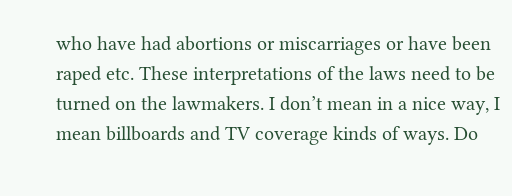who have had abortions or miscarriages or have been raped etc. These interpretations of the laws need to be turned on the lawmakers. I don’t mean in a nice way, I mean billboards and TV coverage kinds of ways. Do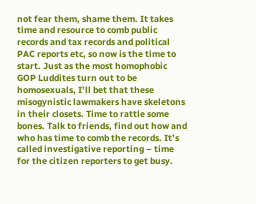not fear them, shame them. It takes time and resource to comb public records and tax records and political PAC reports etc, so now is the time to start. Just as the most homophobic GOP Luddites turn out to be homosexuals, I’ll bet that these misogynistic lawmakers have skeletons in their closets. Time to rattle some bones. Talk to friends, find out how and who has time to comb the records. It’s called investigative reporting – time for the citizen reporters to get busy.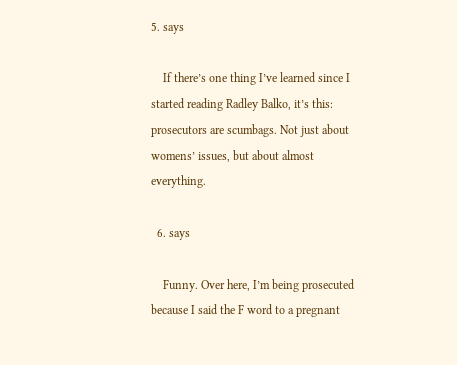5. says

    If there’s one thing I’ve learned since I started reading Radley Balko, it’s this: prosecutors are scumbags. Not just about womens’ issues, but about almost everything.

  6. says

    Funny. Over here, I’m being prosecuted because I said the F word to a pregnant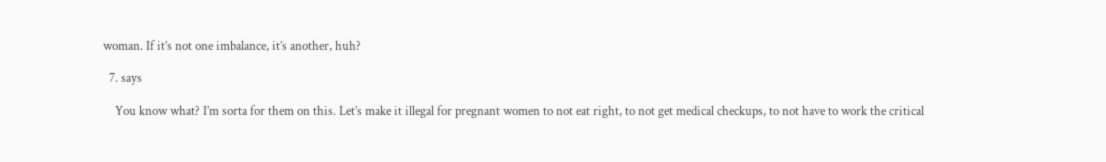woman. If it’s not one imbalance, it’s another, huh?

  7. says

    You know what? I’m sorta for them on this. Let’s make it illegal for pregnant women to not eat right, to not get medical checkups, to not have to work the critical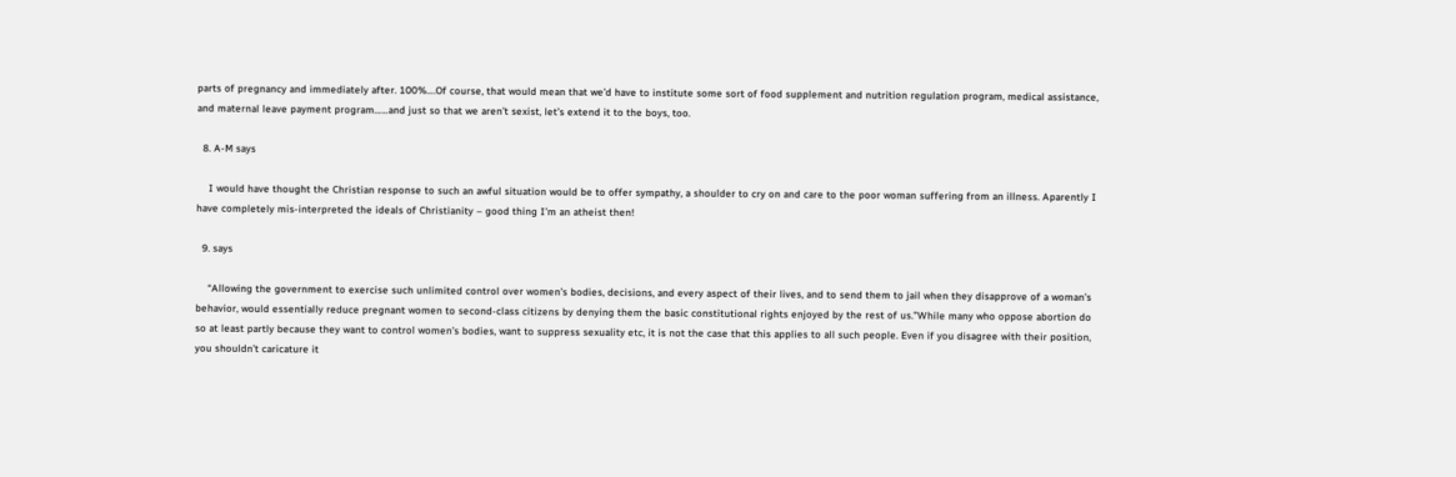parts of pregnancy and immediately after. 100%….Of course, that would mean that we’d have to institute some sort of food supplement and nutrition regulation program, medical assistance, and maternal leave payment program……and just so that we aren’t sexist, let’s extend it to the boys, too.

  8. A-M says

    I would have thought the Christian response to such an awful situation would be to offer sympathy, a shoulder to cry on and care to the poor woman suffering from an illness. Aparently I have completely mis-interpreted the ideals of Christianity – good thing I’m an atheist then!

  9. says

    “Allowing the government to exercise such unlimited control over women’s bodies, decisions, and every aspect of their lives, and to send them to jail when they disapprove of a woman’s behavior, would essentially reduce pregnant women to second-class citizens by denying them the basic constitutional rights enjoyed by the rest of us.”While many who oppose abortion do so at least partly because they want to control women’s bodies, want to suppress sexuality etc, it is not the case that this applies to all such people. Even if you disagree with their position, you shouldn’t caricature it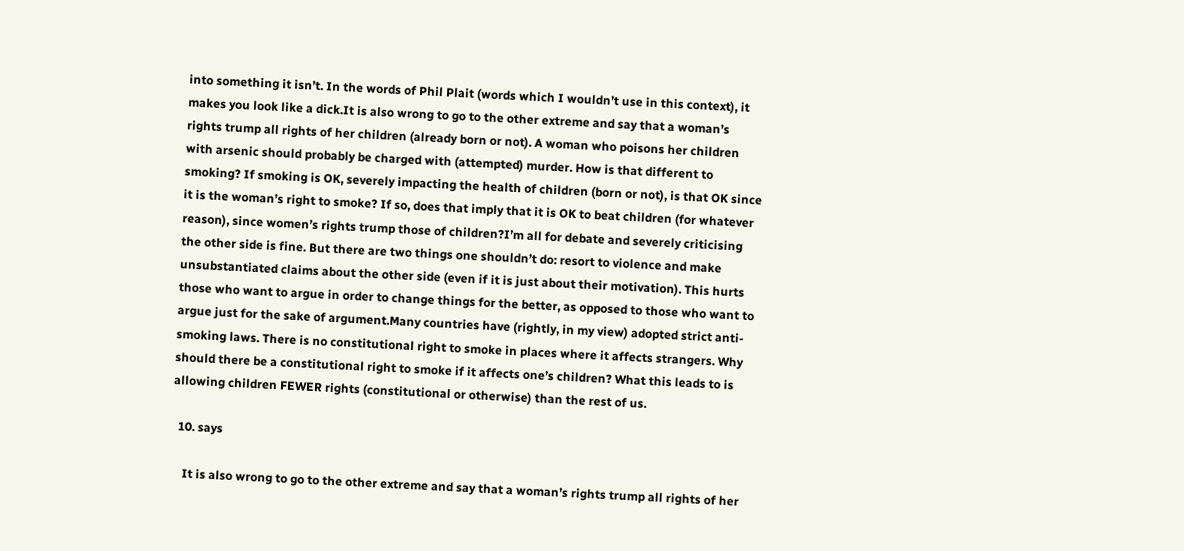into something it isn’t. In the words of Phil Plait (words which I wouldn’t use in this context), it makes you look like a dick.It is also wrong to go to the other extreme and say that a woman’s rights trump all rights of her children (already born or not). A woman who poisons her children with arsenic should probably be charged with (attempted) murder. How is that different to smoking? If smoking is OK, severely impacting the health of children (born or not), is that OK since it is the woman’s right to smoke? If so, does that imply that it is OK to beat children (for whatever reason), since women’s rights trump those of children?I’m all for debate and severely criticising the other side is fine. But there are two things one shouldn’t do: resort to violence and make unsubstantiated claims about the other side (even if it is just about their motivation). This hurts those who want to argue in order to change things for the better, as opposed to those who want to argue just for the sake of argument.Many countries have (rightly, in my view) adopted strict anti-smoking laws. There is no constitutional right to smoke in places where it affects strangers. Why should there be a constitutional right to smoke if it affects one’s children? What this leads to is allowing children FEWER rights (constitutional or otherwise) than the rest of us.

  10. says

    It is also wrong to go to the other extreme and say that a woman’s rights trump all rights of her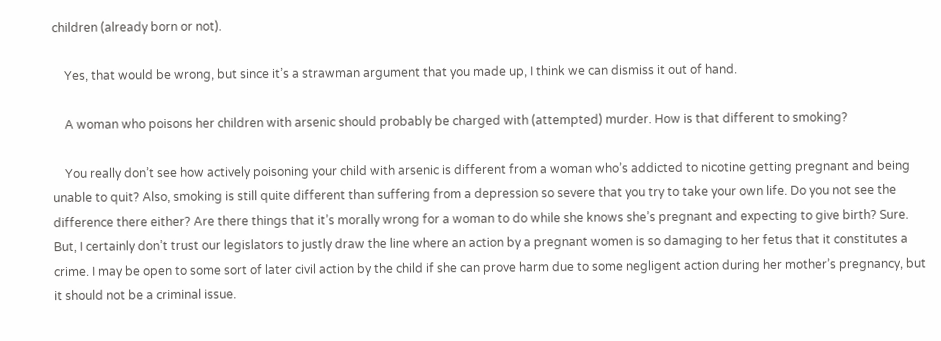children (already born or not).

    Yes, that would be wrong, but since it’s a strawman argument that you made up, I think we can dismiss it out of hand.

    A woman who poisons her children with arsenic should probably be charged with (attempted) murder. How is that different to smoking?

    You really don’t see how actively poisoning your child with arsenic is different from a woman who’s addicted to nicotine getting pregnant and being unable to quit? Also, smoking is still quite different than suffering from a depression so severe that you try to take your own life. Do you not see the difference there either? Are there things that it’s morally wrong for a woman to do while she knows she’s pregnant and expecting to give birth? Sure. But, I certainly don’t trust our legislators to justly draw the line where an action by a pregnant women is so damaging to her fetus that it constitutes a crime. I may be open to some sort of later civil action by the child if she can prove harm due to some negligent action during her mother’s pregnancy, but it should not be a criminal issue.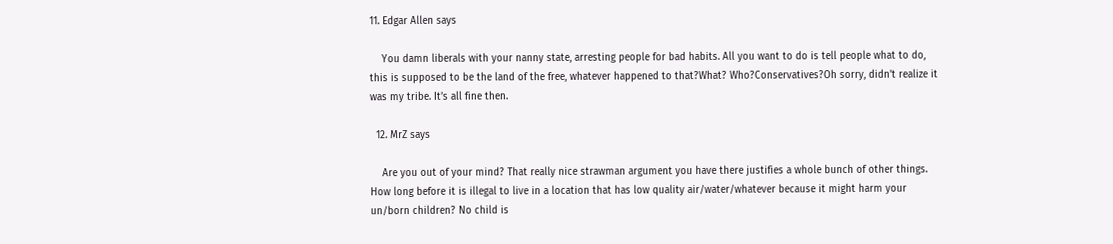11. Edgar Allen says

    You damn liberals with your nanny state, arresting people for bad habits. All you want to do is tell people what to do, this is supposed to be the land of the free, whatever happened to that?What? Who?Conservatives?Oh sorry, didn’t realize it was my tribe. It’s all fine then.

  12. MrZ says

    Are you out of your mind? That really nice strawman argument you have there justifies a whole bunch of other things. How long before it is illegal to live in a location that has low quality air/water/whatever because it might harm your un/born children? No child is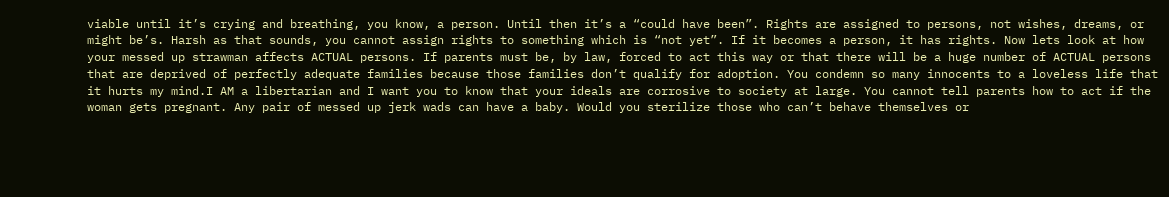viable until it’s crying and breathing, you know, a person. Until then it’s a “could have been”. Rights are assigned to persons, not wishes, dreams, or might be’s. Harsh as that sounds, you cannot assign rights to something which is “not yet”. If it becomes a person, it has rights. Now lets look at how your messed up strawman affects ACTUAL persons. If parents must be, by law, forced to act this way or that there will be a huge number of ACTUAL persons that are deprived of perfectly adequate families because those families don’t qualify for adoption. You condemn so many innocents to a loveless life that it hurts my mind.I AM a libertarian and I want you to know that your ideals are corrosive to society at large. You cannot tell parents how to act if the woman gets pregnant. Any pair of messed up jerk wads can have a baby. Would you sterilize those who can’t behave themselves or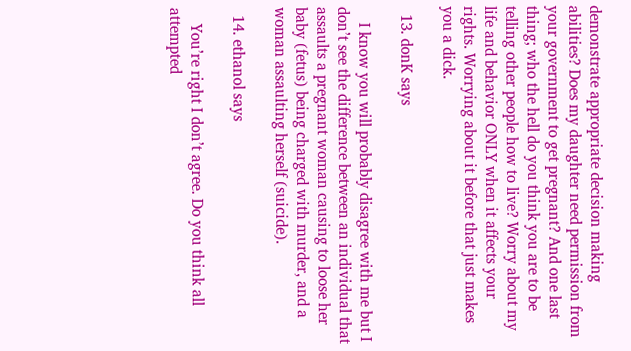demonstrate appropriate decision making abilities? Does my daughter need permission from your government to get pregnant? And one last thing; who the hell do you think you are to be telling other people how to live? Worry about my life and behavior ONLY when it affects your rights. Worrying about it before that just makes you a dick.

  13. donK says

    I know you will probably disagree with me but I don’t see the difference between an individual that assaults a pregnant woman causing to loose her baby (fetus) being charged with murder, and a woman assaulting herself (suicide).

  14. ethanol says

    You’re right I don’t agree. Do you think all attempted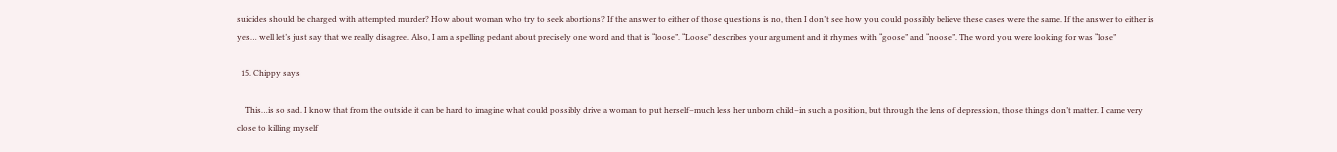suicides should be charged with attempted murder? How about woman who try to seek abortions? If the answer to either of those questions is no, then I don’t see how you could possibly believe these cases were the same. If the answer to either is yes… well let’s just say that we really disagree. Also, I am a spelling pedant about precisely one word and that is “loose”. “Loose” describes your argument and it rhymes with “goose” and “noose”. The word you were looking for was “lose”

  15. Chippy says

    This…is so sad. I know that from the outside it can be hard to imagine what could possibly drive a woman to put herself–much less her unborn child–in such a position, but through the lens of depression, those things don’t matter. I came very close to killing myself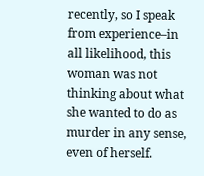recently, so I speak from experience–in all likelihood, this woman was not thinking about what she wanted to do as murder in any sense, even of herself.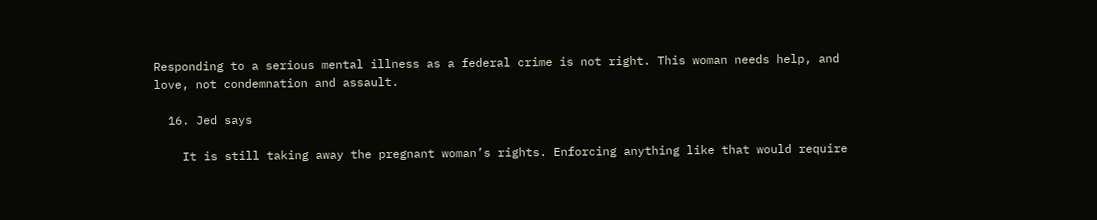Responding to a serious mental illness as a federal crime is not right. This woman needs help, and love, not condemnation and assault.

  16. Jed says

    It is still taking away the pregnant woman’s rights. Enforcing anything like that would require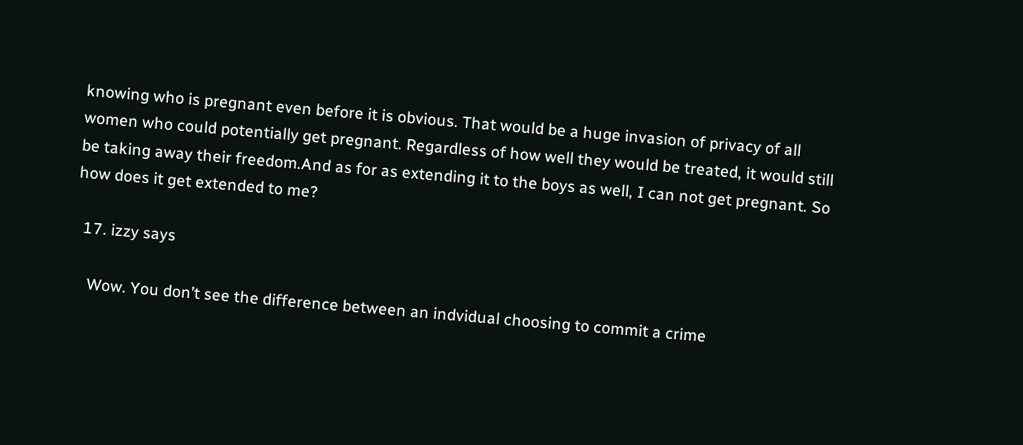knowing who is pregnant even before it is obvious. That would be a huge invasion of privacy of all women who could potentially get pregnant. Regardless of how well they would be treated, it would still be taking away their freedom.And as for as extending it to the boys as well, I can not get pregnant. So how does it get extended to me?

  17. izzy says

    Wow. You don’t see the difference between an indvidual choosing to commit a crime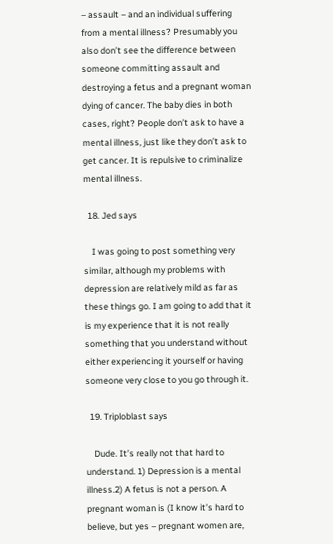– assault – and an individual suffering from a mental illness? Presumably you also don’t see the difference between someone committing assault and destroying a fetus and a pregnant woman dying of cancer. The baby dies in both cases, right? People don’t ask to have a mental illness, just like they don’t ask to get cancer. It is repulsive to criminalize mental illness.

  18. Jed says

    I was going to post something very similar, although my problems with depression are relatively mild as far as these things go. I am going to add that it is my experience that it is not really something that you understand without either experiencing it yourself or having someone very close to you go through it.

  19. Triploblast says

    Dude. It’s really not that hard to understand. 1) Depression is a mental illness.2) A fetus is not a person. A pregnant woman is (I know it’s hard to believe, but yes – pregnant women are,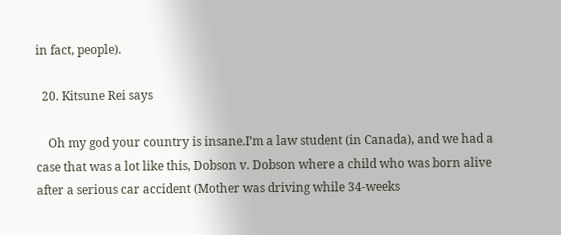in fact, people).

  20. Kitsune Rei says

    Oh my god your country is insane.I’m a law student (in Canada), and we had a case that was a lot like this, Dobson v. Dobson where a child who was born alive after a serious car accident (Mother was driving while 34-weeks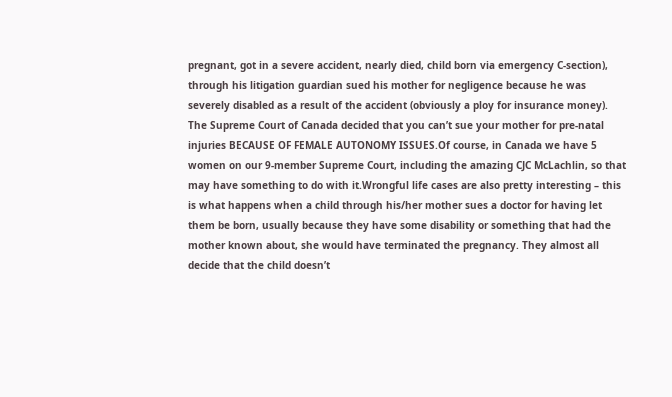pregnant, got in a severe accident, nearly died, child born via emergency C-section), through his litigation guardian sued his mother for negligence because he was severely disabled as a result of the accident (obviously a ploy for insurance money). The Supreme Court of Canada decided that you can’t sue your mother for pre-natal injuries BECAUSE OF FEMALE AUTONOMY ISSUES.Of course, in Canada we have 5 women on our 9-member Supreme Court, including the amazing CJC McLachlin, so that may have something to do with it.Wrongful life cases are also pretty interesting – this is what happens when a child through his/her mother sues a doctor for having let them be born, usually because they have some disability or something that had the mother known about, she would have terminated the pregnancy. They almost all decide that the child doesn’t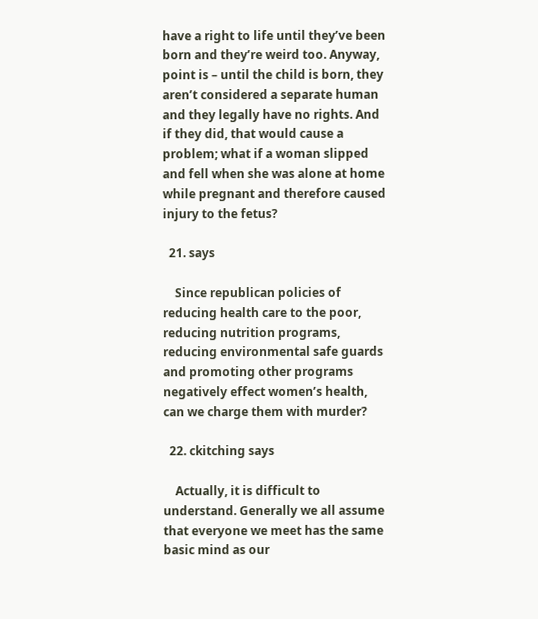have a right to life until they’ve been born and they’re weird too. Anyway, point is – until the child is born, they aren’t considered a separate human and they legally have no rights. And if they did, that would cause a problem; what if a woman slipped and fell when she was alone at home while pregnant and therefore caused injury to the fetus?

  21. says

    Since republican policies of reducing health care to the poor, reducing nutrition programs, reducing environmental safe guards and promoting other programs negatively effect women’s health, can we charge them with murder?

  22. ckitching says

    Actually, it is difficult to understand. Generally we all assume that everyone we meet has the same basic mind as our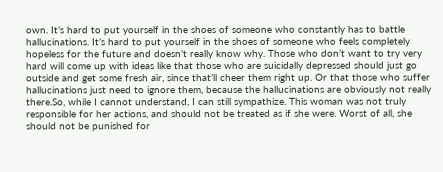own. It’s hard to put yourself in the shoes of someone who constantly has to battle hallucinations. It’s hard to put yourself in the shoes of someone who feels completely hopeless for the future and doesn’t really know why. Those who don’t want to try very hard will come up with ideas like that those who are suicidally depressed should just go outside and get some fresh air, since that’ll cheer them right up. Or that those who suffer hallucinations just need to ignore them, because the hallucinations are obviously not really there.So, while I cannot understand, I can still sympathize. This woman was not truly responsible for her actions, and should not be treated as if she were. Worst of all, she should not be punished for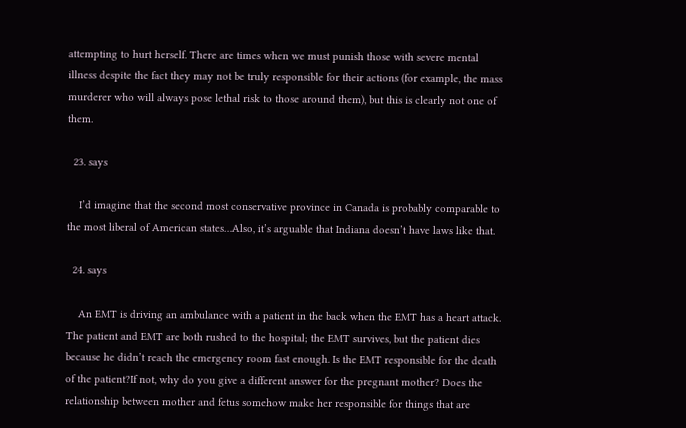attempting to hurt herself. There are times when we must punish those with severe mental illness despite the fact they may not be truly responsible for their actions (for example, the mass murderer who will always pose lethal risk to those around them), but this is clearly not one of them.

  23. says

    I’d imagine that the second most conservative province in Canada is probably comparable to the most liberal of American states…Also, it’s arguable that Indiana doesn’t have laws like that.

  24. says

    An EMT is driving an ambulance with a patient in the back when the EMT has a heart attack. The patient and EMT are both rushed to the hospital; the EMT survives, but the patient dies because he didn’t reach the emergency room fast enough. Is the EMT responsible for the death of the patient?If not, why do you give a different answer for the pregnant mother? Does the relationship between mother and fetus somehow make her responsible for things that are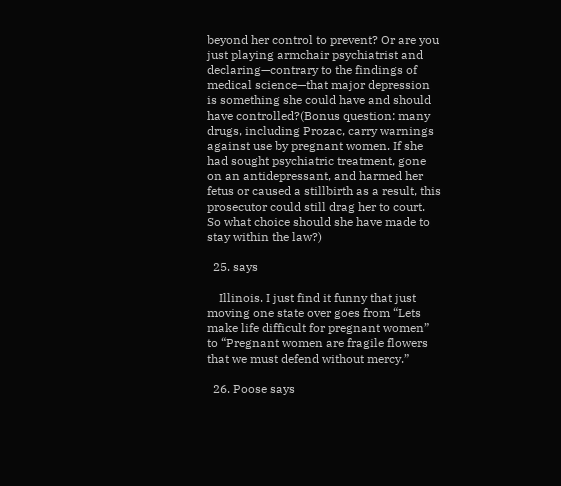beyond her control to prevent? Or are you just playing armchair psychiatrist and declaring—contrary to the findings of medical science—that major depression is something she could have and should have controlled?(Bonus question: many drugs, including Prozac, carry warnings against use by pregnant women. If she had sought psychiatric treatment, gone on an antidepressant, and harmed her fetus or caused a stillbirth as a result, this prosecutor could still drag her to court. So what choice should she have made to stay within the law?)

  25. says

    Illinois. I just find it funny that just moving one state over goes from “Lets make life difficult for pregnant women” to “Pregnant women are fragile flowers that we must defend without mercy.”

  26. Poose says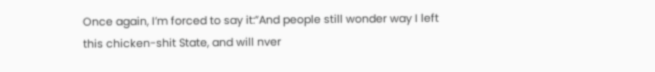Once again, I’m forced to say it:”And people still wonder way I left this chicken-shit State, and will nver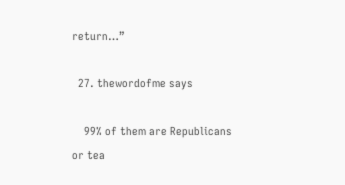return…”

  27. thewordofme says

    99% of them are Republicans or tea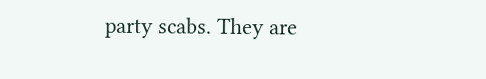party scabs. They are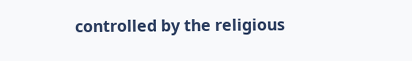controlled by the religious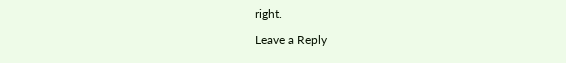right.

Leave a Reply